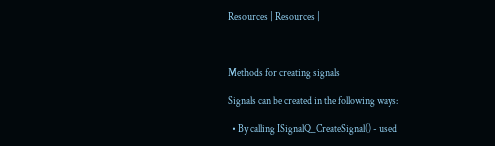Resources | Resources |



Methods for creating signals

Signals can be created in the following ways:

  • By calling ISignalQ_CreateSignal() - used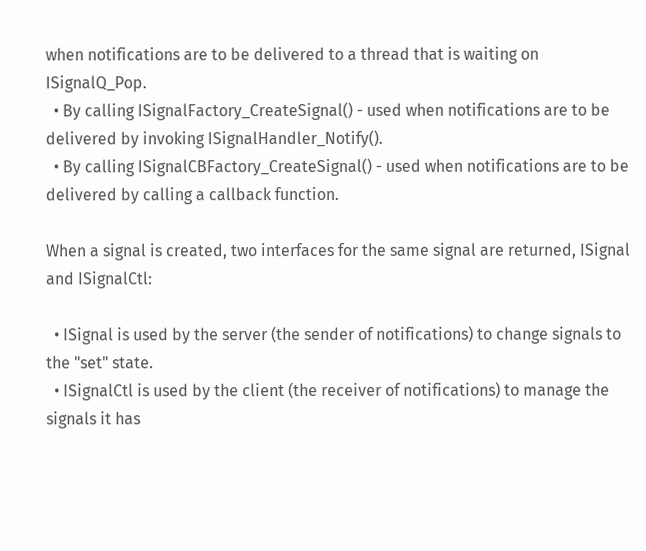when notifications are to be delivered to a thread that is waiting on ISignalQ_Pop.
  • By calling ISignalFactory_CreateSignal() - used when notifications are to be delivered by invoking ISignalHandler_Notify().
  • By calling ISignalCBFactory_CreateSignal() - used when notifications are to be delivered by calling a callback function.

When a signal is created, two interfaces for the same signal are returned, ISignal and ISignalCtl:

  • ISignal is used by the server (the sender of notifications) to change signals to the "set" state.
  • ISignalCtl is used by the client (the receiver of notifications) to manage the signals it has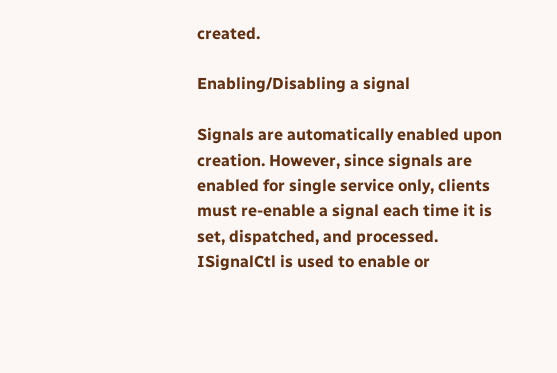created.

Enabling/Disabling a signal

Signals are automatically enabled upon creation. However, since signals are enabled for single service only, clients must re-enable a signal each time it is set, dispatched, and processed. ISignalCtl is used to enable or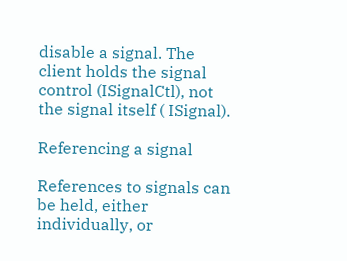disable a signal. The client holds the signal control (ISignalCtl), not the signal itself ( ISignal).

Referencing a signal

References to signals can be held, either individually, or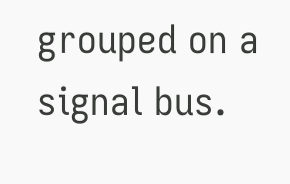grouped on a signal bus.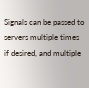Signals can be passed to servers multiple times if desired, and multiple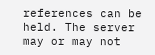references can be held. The server may or may not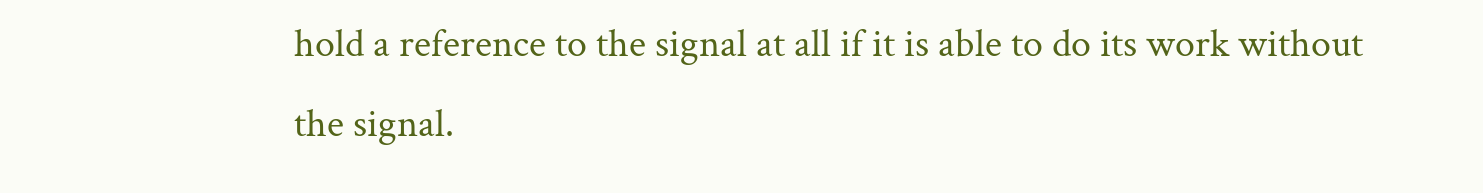hold a reference to the signal at all if it is able to do its work without the signal.